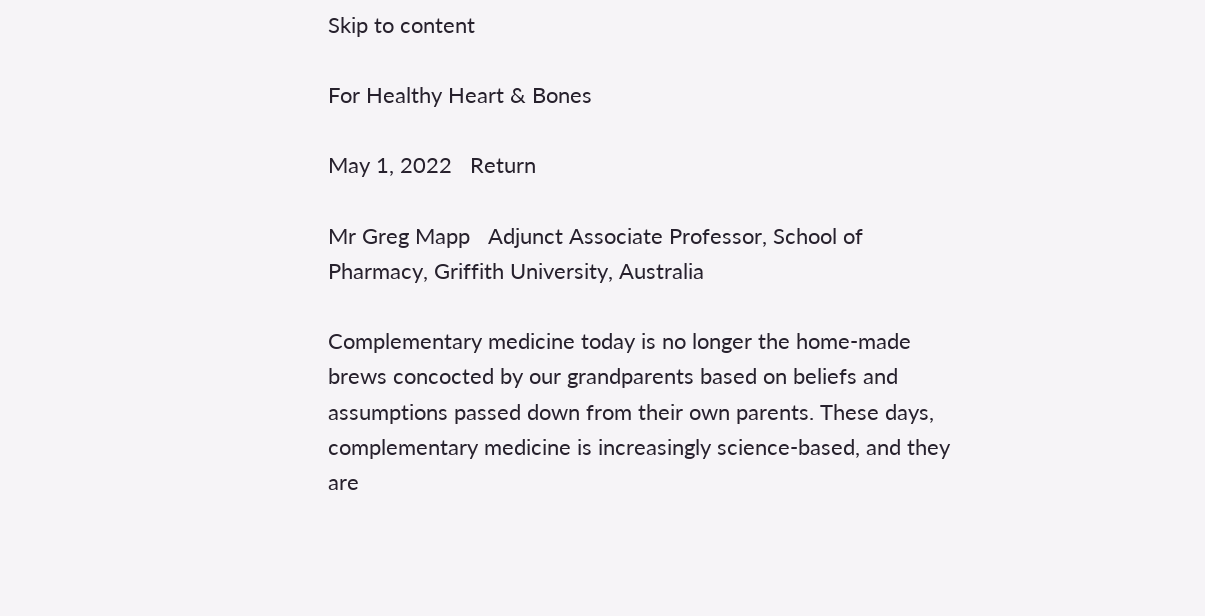Skip to content

For Healthy Heart & Bones

May 1, 2022   Return

Mr Greg Mapp   Adjunct Associate Professor, School of Pharmacy, Griffith University, Australia

Complementary medicine today is no longer the home-made brews concocted by our grandparents based on beliefs and assumptions passed down from their own parents. These days, complementary medicine is increasingly science-based, and they are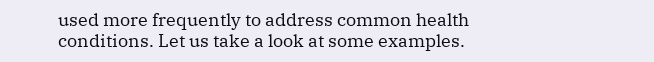used more frequently to address common health conditions. Let us take a look at some examples.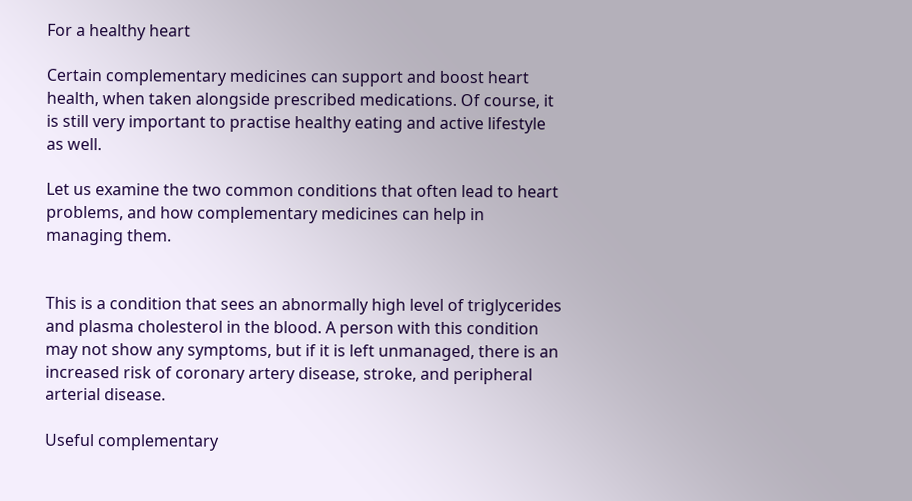For a healthy heart

Certain complementary medicines can support and boost heart health, when taken alongside prescribed medications. Of course, it is still very important to practise healthy eating and active lifestyle as well.

Let us examine the two common conditions that often lead to heart problems, and how complementary medicines can help in managing them.


This is a condition that sees an abnormally high level of triglycerides and plasma cholesterol in the blood. A person with this condition may not show any symptoms, but if it is left unmanaged, there is an increased risk of coronary artery disease, stroke, and peripheral arterial disease.

Useful complementary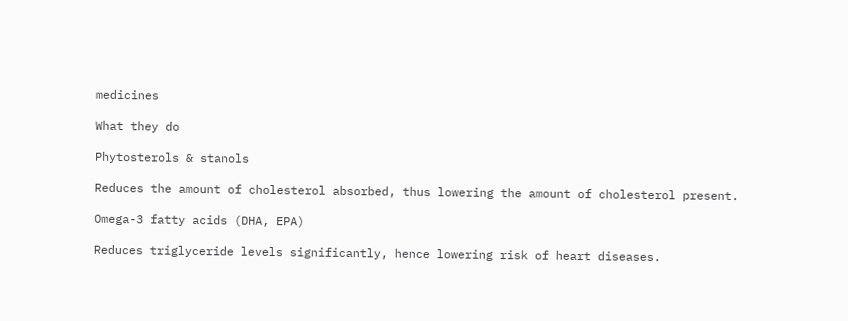medicines

What they do

Phytosterols & stanols

Reduces the amount of cholesterol absorbed, thus lowering the amount of cholesterol present.

Omega-3 fatty acids (DHA, EPA)

Reduces triglyceride levels significantly, hence lowering risk of heart diseases.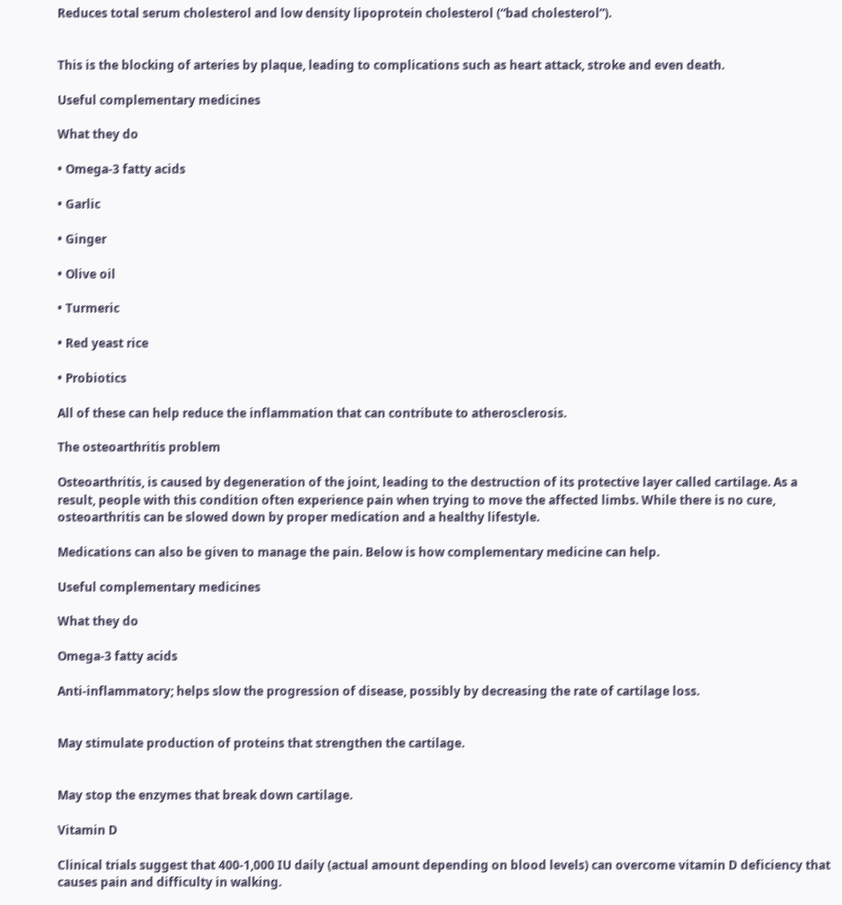Reduces total serum cholesterol and low density lipoprotein cholesterol (“bad cholesterol”).


This is the blocking of arteries by plaque, leading to complications such as heart attack, stroke and even death.

Useful complementary medicines

What they do

• Omega-3 fatty acids

• Garlic

• Ginger

• Olive oil

• Turmeric

• Red yeast rice

• Probiotics

All of these can help reduce the inflammation that can contribute to atherosclerosis.

The osteoarthritis problem

Osteoarthritis, is caused by degeneration of the joint, leading to the destruction of its protective layer called cartilage. As a result, people with this condition often experience pain when trying to move the affected limbs. While there is no cure, osteoarthritis can be slowed down by proper medication and a healthy lifestyle.

Medications can also be given to manage the pain. Below is how complementary medicine can help.

Useful complementary medicines

What they do

Omega-3 fatty acids

Anti-inflammatory; helps slow the progression of disease, possibly by decreasing the rate of cartilage loss.


May stimulate production of proteins that strengthen the cartilage.


May stop the enzymes that break down cartilage.

Vitamin D

Clinical trials suggest that 400-1,000 IU daily (actual amount depending on blood levels) can overcome vitamin D deficiency that causes pain and difficulty in walking.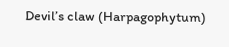Devil’s claw (Harpagophytum)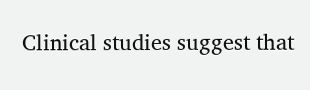Clinical studies suggest that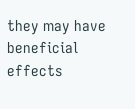they may have beneficial effects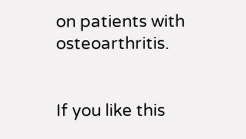on patients with osteoarthritis.


If you like this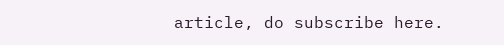article, do subscribe here.